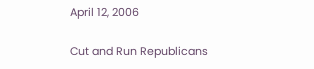April 12, 2006

Cut and Run Republicans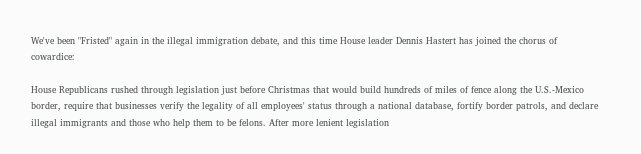We've been "Fristed" again in the illegal immigration debate, and this time House leader Dennis Hastert has joined the chorus of cowardice:

House Republicans rushed through legislation just before Christmas that would build hundreds of miles of fence along the U.S.-Mexico border, require that businesses verify the legality of all employees' status through a national database, fortify border patrols, and declare illegal immigrants and those who help them to be felons. After more lenient legislation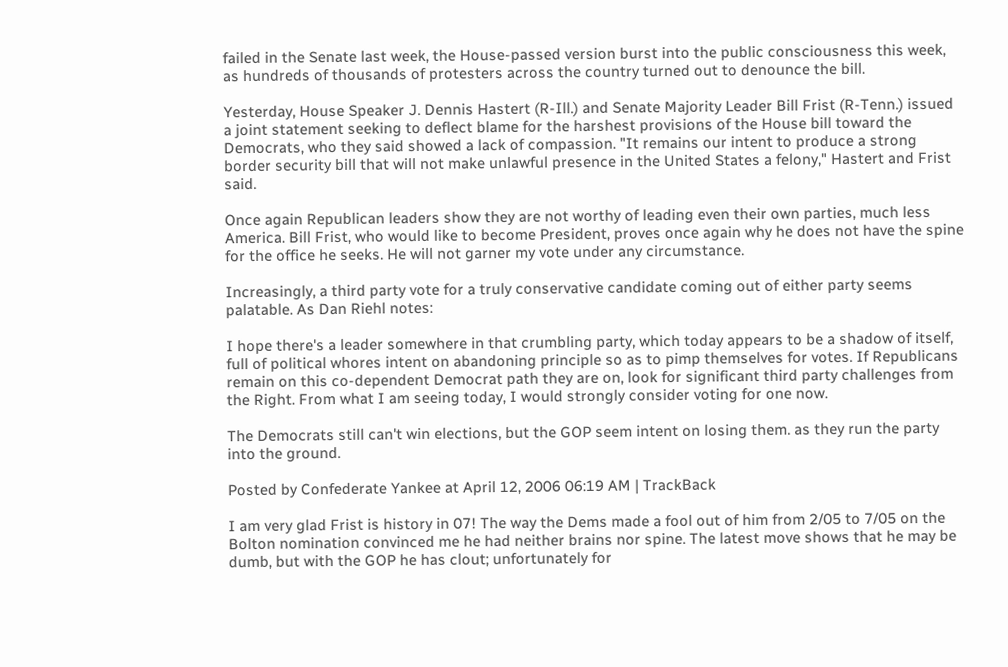failed in the Senate last week, the House-passed version burst into the public consciousness this week, as hundreds of thousands of protesters across the country turned out to denounce the bill.

Yesterday, House Speaker J. Dennis Hastert (R-Ill.) and Senate Majority Leader Bill Frist (R-Tenn.) issued a joint statement seeking to deflect blame for the harshest provisions of the House bill toward the Democrats, who they said showed a lack of compassion. "It remains our intent to produce a strong border security bill that will not make unlawful presence in the United States a felony," Hastert and Frist said.

Once again Republican leaders show they are not worthy of leading even their own parties, much less America. Bill Frist, who would like to become President, proves once again why he does not have the spine for the office he seeks. He will not garner my vote under any circumstance.

Increasingly, a third party vote for a truly conservative candidate coming out of either party seems palatable. As Dan Riehl notes:

I hope there's a leader somewhere in that crumbling party, which today appears to be a shadow of itself, full of political whores intent on abandoning principle so as to pimp themselves for votes. If Republicans remain on this co-dependent Democrat path they are on, look for significant third party challenges from the Right. From what I am seeing today, I would strongly consider voting for one now.

The Democrats still can't win elections, but the GOP seem intent on losing them. as they run the party into the ground.

Posted by Confederate Yankee at April 12, 2006 06:19 AM | TrackBack

I am very glad Frist is history in 07! The way the Dems made a fool out of him from 2/05 to 7/05 on the Bolton nomination convinced me he had neither brains nor spine. The latest move shows that he may be dumb, but with the GOP he has clout; unfortunately for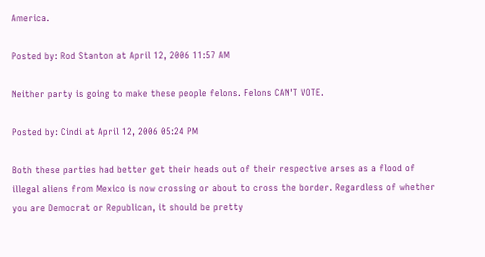America.

Posted by: Rod Stanton at April 12, 2006 11:57 AM

Neither party is going to make these people felons. Felons CAN'T VOTE.

Posted by: Cindi at April 12, 2006 05:24 PM

Both these parties had better get their heads out of their respective arses as a flood of illegal aliens from Mexico is now crossing or about to cross the border. Regardless of whether you are Democrat or Republican, it should be pretty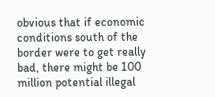obvious that if economic conditions south of the border were to get really bad, there might be 100 million potential illegal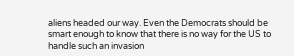aliens headed our way. Even the Democrats should be smart enough to know that there is no way for the US to handle such an invasion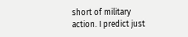short of military action. I predict just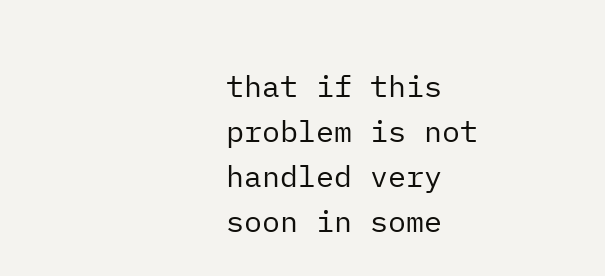that if this problem is not handled very soon in some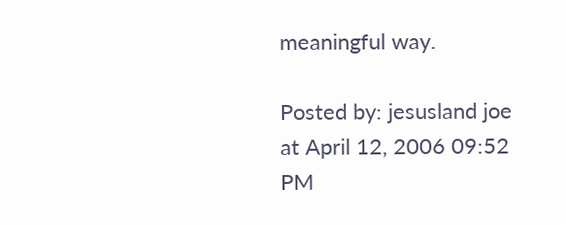meaningful way.

Posted by: jesusland joe at April 12, 2006 09:52 PM